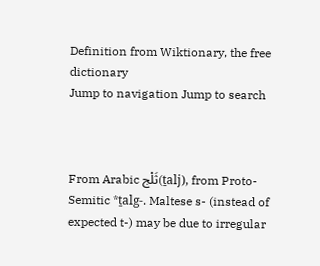Definition from Wiktionary, the free dictionary
Jump to navigation Jump to search



From Arabic ثَلْج(ṯalj), from Proto-Semitic *ṯalg-. Maltese s- (instead of expected t-) may be due to irregular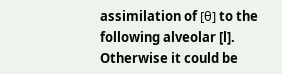assimilation of [θ] to the following alveolar [l]. Otherwise it could be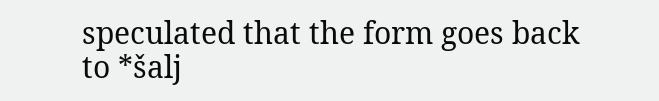speculated that the form goes back to *šalj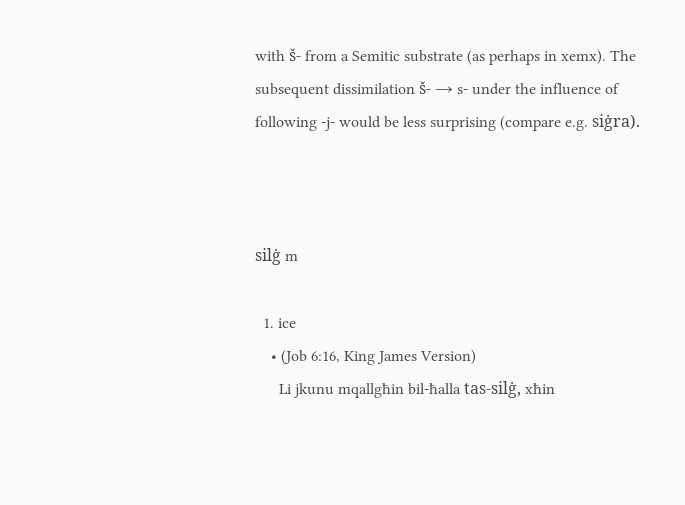with š- from a Semitic substrate (as perhaps in xemx). The subsequent dissimilation š- → s- under the influence of following -j- would be less surprising (compare e.g. siġra).



silġ m

  1. ice
    • (Job 6:16, King James Version)
      Li jkunu mqallgħin bil-ħalla tas-silġ, xħin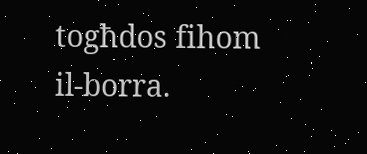togħdos fihom il-borra.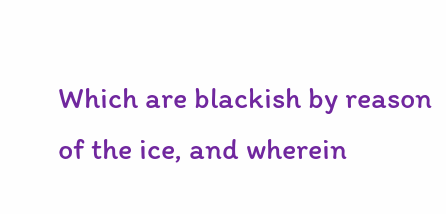Which are blackish by reason of the ice, and wherein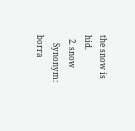the snow is hid.
  2. snow
    Synonym: borra